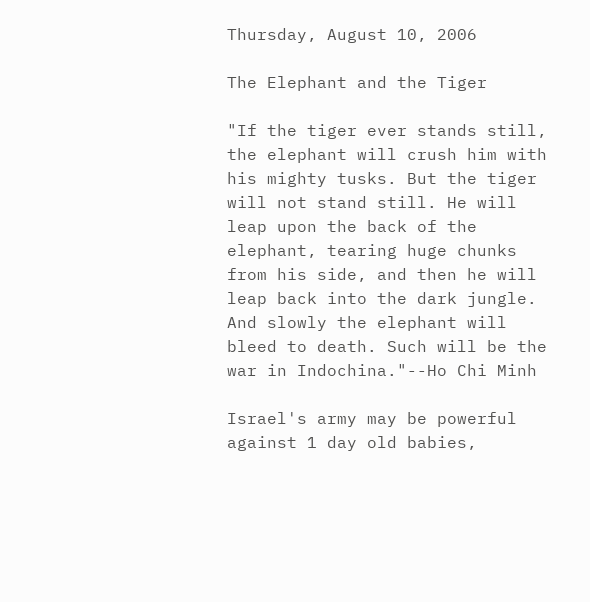Thursday, August 10, 2006

The Elephant and the Tiger

"If the tiger ever stands still, the elephant will crush him with his mighty tusks. But the tiger will not stand still. He will leap upon the back of the elephant, tearing huge chunks from his side, and then he will leap back into the dark jungle. And slowly the elephant will bleed to death. Such will be the war in Indochina."--Ho Chi Minh

Israel's army may be powerful against 1 day old babies,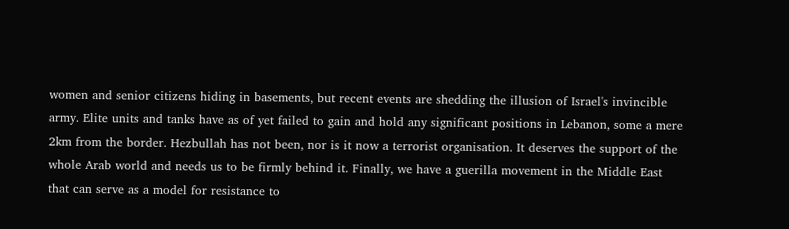women and senior citizens hiding in basements, but recent events are shedding the illusion of Israel's invincible army. Elite units and tanks have as of yet failed to gain and hold any significant positions in Lebanon, some a mere 2km from the border. Hezbullah has not been, nor is it now a terrorist organisation. It deserves the support of the whole Arab world and needs us to be firmly behind it. Finally, we have a guerilla movement in the Middle East that can serve as a model for resistance to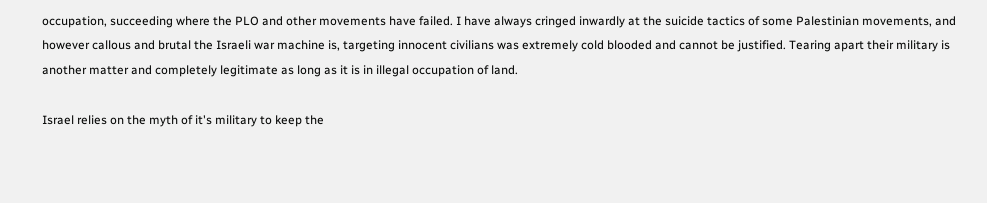occupation, succeeding where the PLO and other movements have failed. I have always cringed inwardly at the suicide tactics of some Palestinian movements, and however callous and brutal the Israeli war machine is, targeting innocent civilians was extremely cold blooded and cannot be justified. Tearing apart their military is another matter and completely legitimate as long as it is in illegal occupation of land.

Israel relies on the myth of it's military to keep the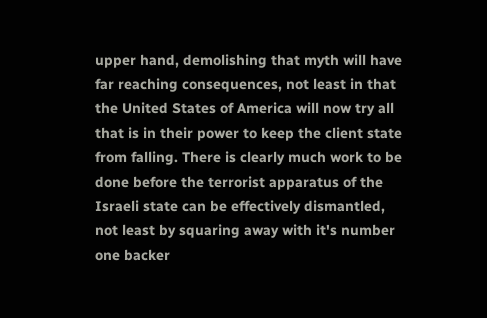upper hand, demolishing that myth will have far reaching consequences, not least in that the United States of America will now try all that is in their power to keep the client state from falling. There is clearly much work to be done before the terrorist apparatus of the Israeli state can be effectively dismantled, not least by squaring away with it's number one backer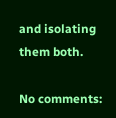and isolating them both.

No comments: